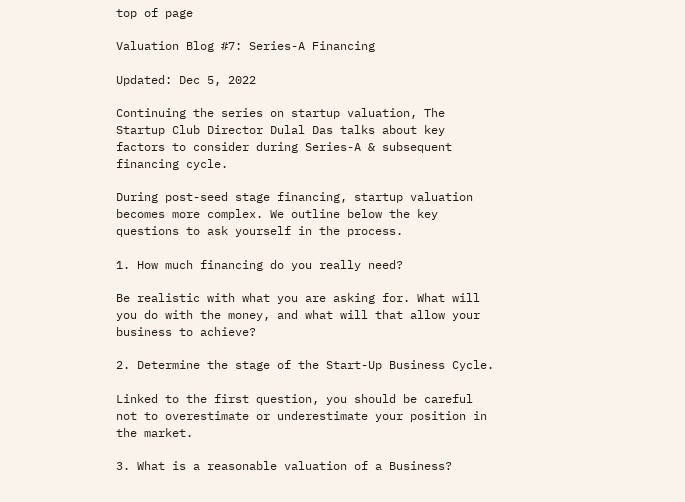top of page

Valuation Blog #7: Series-A Financing

Updated: Dec 5, 2022

Continuing the series on startup valuation, The Startup Club Director Dulal Das talks about key factors to consider during Series-A & subsequent financing cycle.

During post-seed stage financing, startup valuation becomes more complex. We outline below the key questions to ask yourself in the process.

1. How much financing do you really need?

Be realistic with what you are asking for. What will you do with the money, and what will that allow your business to achieve?

2. Determine the stage of the Start-Up Business Cycle.

Linked to the first question, you should be careful not to overestimate or underestimate your position in the market.

3. What is a reasonable valuation of a Business?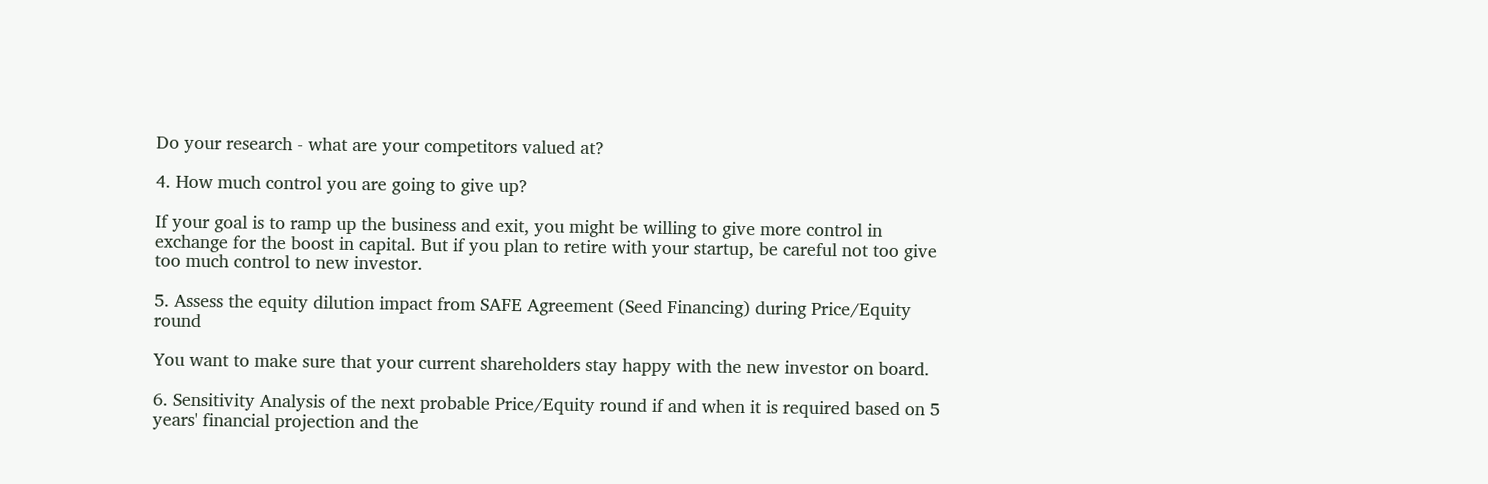Do your research - what are your competitors valued at?

4. How much control you are going to give up?

If your goal is to ramp up the business and exit, you might be willing to give more control in exchange for the boost in capital. But if you plan to retire with your startup, be careful not too give too much control to new investor.

5. Assess the equity dilution impact from SAFE Agreement (Seed Financing) during Price/Equity round

You want to make sure that your current shareholders stay happy with the new investor on board.

6. Sensitivity Analysis of the next probable Price/Equity round if and when it is required based on 5 years' financial projection and the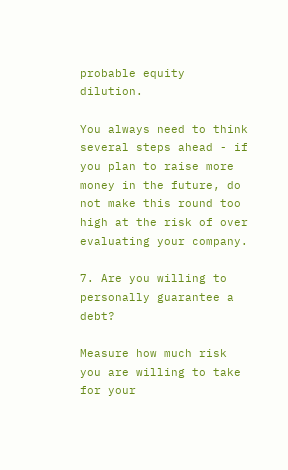probable equity dilution.

You always need to think several steps ahead - if you plan to raise more money in the future, do not make this round too high at the risk of over evaluating your company.

7. Are you willing to personally guarantee a debt?

Measure how much risk you are willing to take for your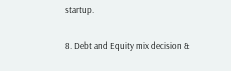startup.

8. Debt and Equity mix decision &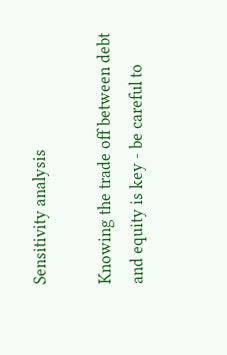Sensitivity analysis

Knowing the trade off between debt and equity is key - be careful to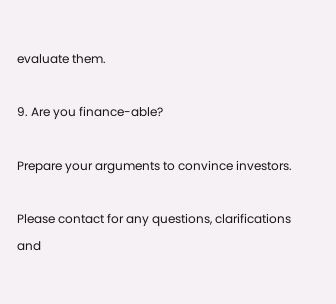evaluate them.

9. Are you finance-able?

Prepare your arguments to convince investors.

Please contact for any questions, clarifications and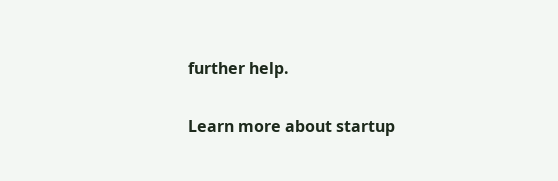further help.

Learn more about startup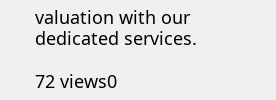valuation with our dedicated services.

72 views0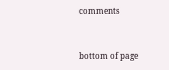comments


bottom of page